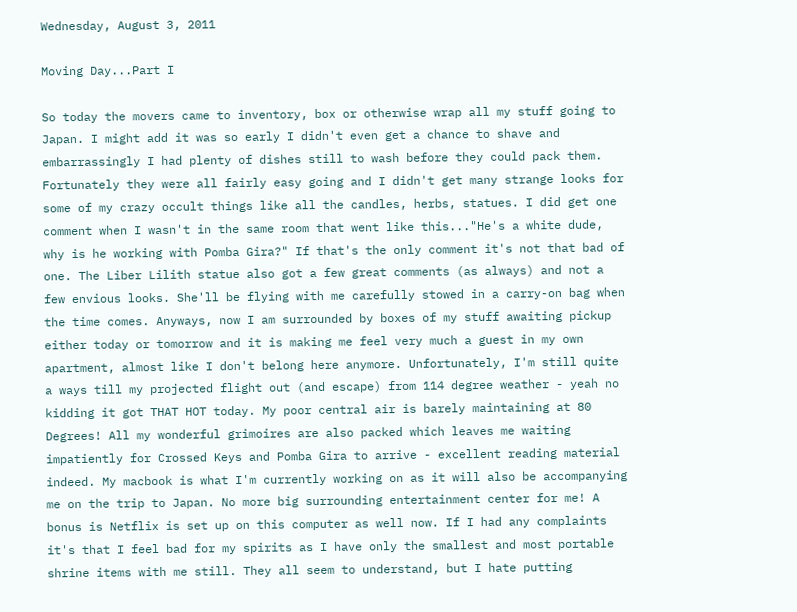Wednesday, August 3, 2011

Moving Day...Part I

So today the movers came to inventory, box or otherwise wrap all my stuff going to Japan. I might add it was so early I didn't even get a chance to shave and embarrassingly I had plenty of dishes still to wash before they could pack them. Fortunately they were all fairly easy going and I didn't get many strange looks for some of my crazy occult things like all the candles, herbs, statues. I did get one comment when I wasn't in the same room that went like this..."He's a white dude, why is he working with Pomba Gira?" If that's the only comment it's not that bad of one. The Liber Lilith statue also got a few great comments (as always) and not a few envious looks. She'll be flying with me carefully stowed in a carry-on bag when the time comes. Anyways, now I am surrounded by boxes of my stuff awaiting pickup either today or tomorrow and it is making me feel very much a guest in my own apartment, almost like I don't belong here anymore. Unfortunately, I'm still quite a ways till my projected flight out (and escape) from 114 degree weather - yeah no kidding it got THAT HOT today. My poor central air is barely maintaining at 80 Degrees! All my wonderful grimoires are also packed which leaves me waiting impatiently for Crossed Keys and Pomba Gira to arrive - excellent reading material indeed. My macbook is what I'm currently working on as it will also be accompanying me on the trip to Japan. No more big surrounding entertainment center for me! A bonus is Netflix is set up on this computer as well now. If I had any complaints it's that I feel bad for my spirits as I have only the smallest and most portable shrine items with me still. They all seem to understand, but I hate putting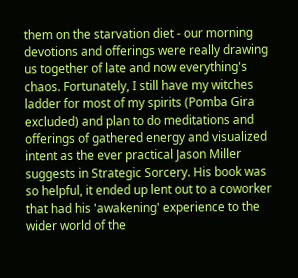them on the starvation diet - our morning devotions and offerings were really drawing us together of late and now everything's chaos. Fortunately, I still have my witches ladder for most of my spirits (Pomba Gira excluded) and plan to do meditations and offerings of gathered energy and visualized intent as the ever practical Jason Miller suggests in Strategic Sorcery. His book was so helpful, it ended up lent out to a coworker that had his 'awakening' experience to the wider world of the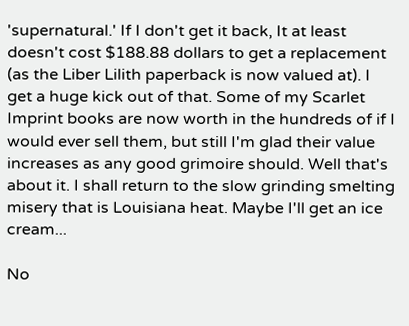'supernatural.' If I don't get it back, It at least doesn't cost $188.88 dollars to get a replacement (as the Liber Lilith paperback is now valued at). I get a huge kick out of that. Some of my Scarlet Imprint books are now worth in the hundreds of if I would ever sell them, but still I'm glad their value increases as any good grimoire should. Well that's about it. I shall return to the slow grinding smelting misery that is Louisiana heat. Maybe I'll get an ice cream...

No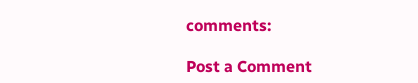comments:

Post a Comment